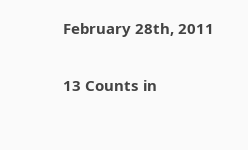February 28th, 2011

13 Counts in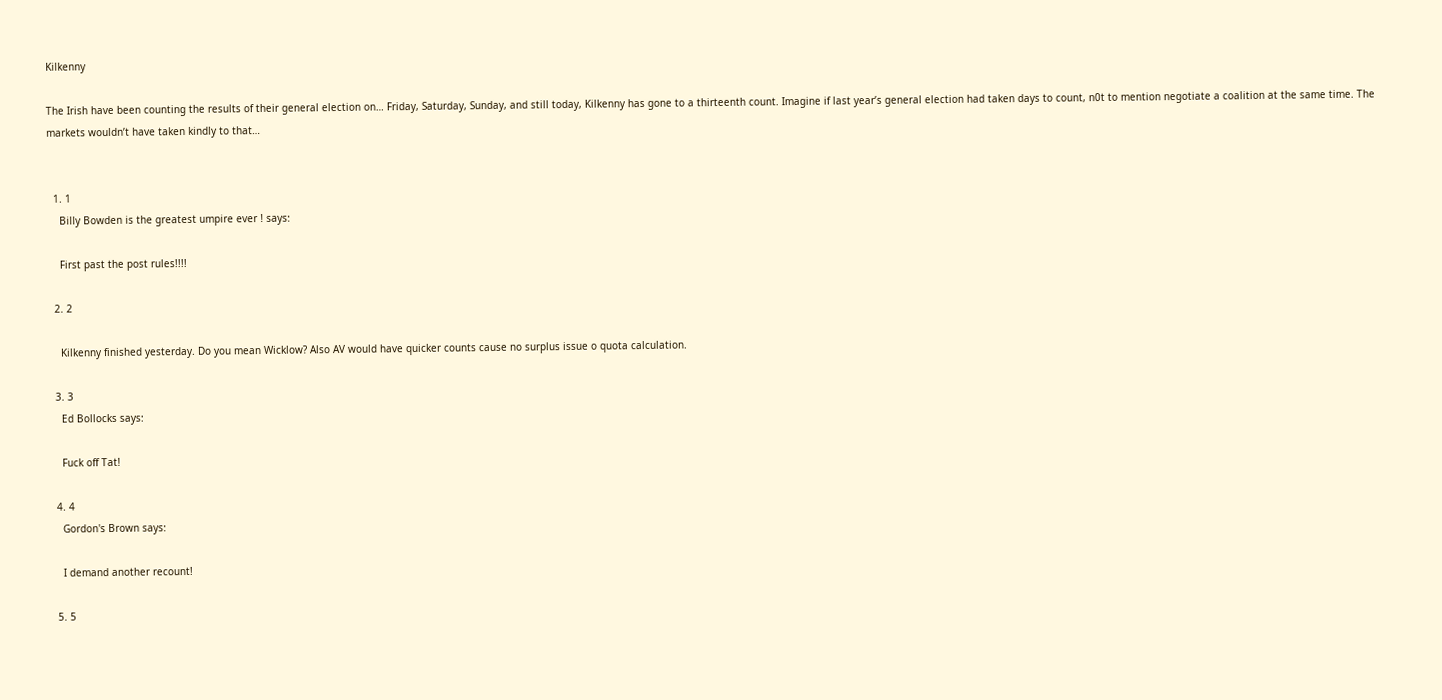Kilkenny

The Irish have been counting the results of their general election on… Friday, Saturday, Sunday, and still today, Kilkenny has gone to a thirteenth count. Imagine if last year’s general election had taken days to count, n0t to mention negotiate a coalition at the same time. The markets wouldn’t have taken kindly to that…


  1. 1
    Billy Bowden is the greatest umpire ever ! says:

    First past the post rules!!!!

  2. 2

    Kilkenny finished yesterday. Do you mean Wicklow? Also AV would have quicker counts cause no surplus issue o quota calculation.

  3. 3
    Ed Bollocks says:

    Fuck off Tat!

  4. 4
    Gordon's Brown says:

    I demand another recount!

  5. 5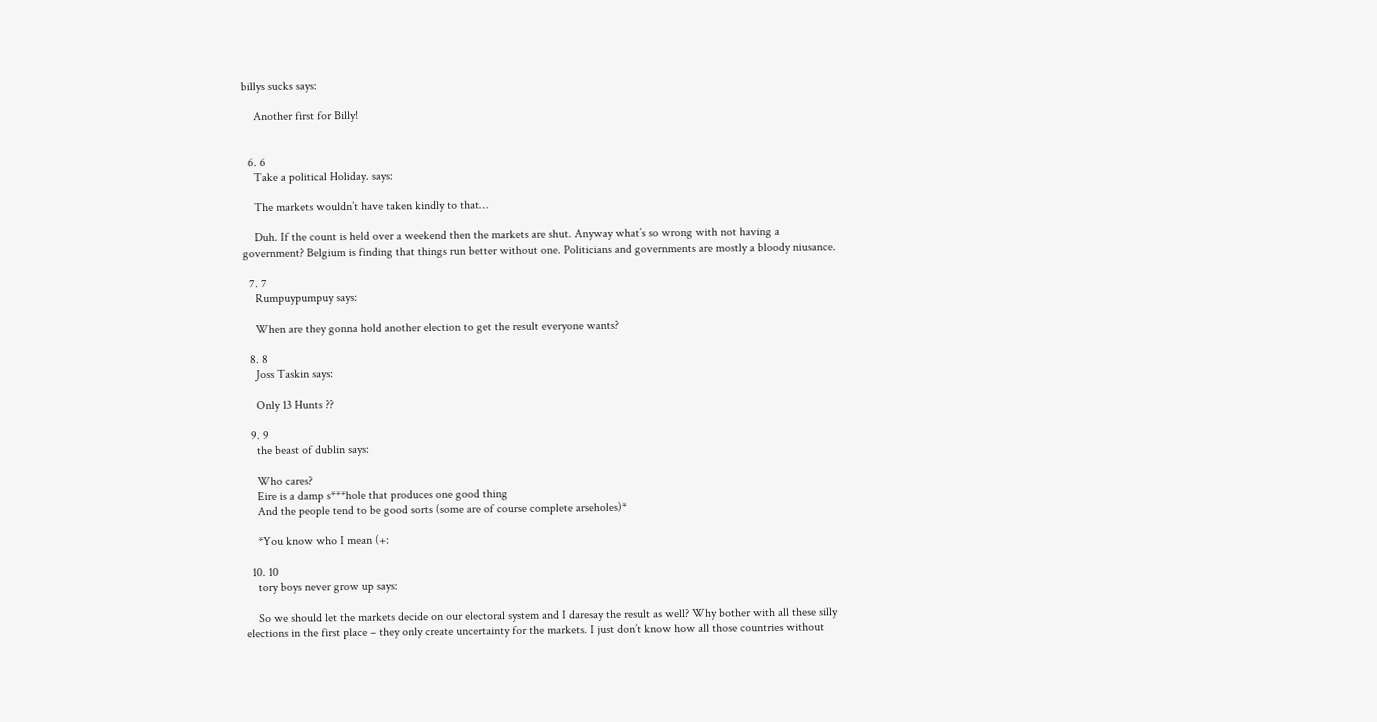billys sucks says:

    Another first for Billy!


  6. 6
    Take a political Holiday. says:

    The markets wouldn’t have taken kindly to that…

    Duh. If the count is held over a weekend then the markets are shut. Anyway what’s so wrong with not having a government? Belgium is finding that things run better without one. Politicians and governments are mostly a bloody niusance.

  7. 7
    Rumpuypumpuy says:

    When are they gonna hold another election to get the result everyone wants?

  8. 8
    Joss Taskin says:

    Only 13 Hunts ??

  9. 9
    the beast of dublin says:

    Who cares?
    Eire is a damp s***hole that produces one good thing
    And the people tend to be good sorts (some are of course complete arseholes)*

    *You know who I mean (+:

  10. 10
    tory boys never grow up says:

    So we should let the markets decide on our electoral system and I daresay the result as well? Why bother with all these silly elections in the first place – they only create uncertainty for the markets. I just don’t know how all those countries without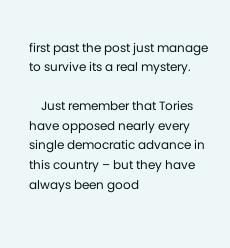first past the post just manage to survive its a real mystery.

    Just remember that Tories have opposed nearly every single democratic advance in this country – but they have always been good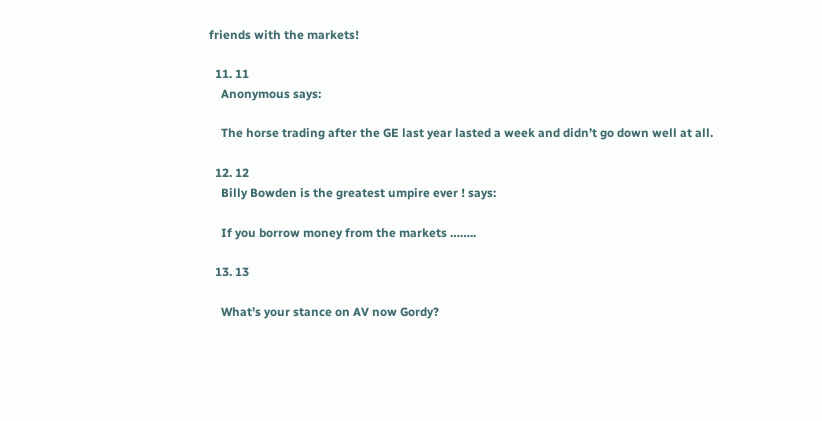friends with the markets!

  11. 11
    Anonymous says:

    The horse trading after the GE last year lasted a week and didn’t go down well at all.

  12. 12
    Billy Bowden is the greatest umpire ever ! says:

    If you borrow money from the markets ……..

  13. 13

    What’s your stance on AV now Gordy?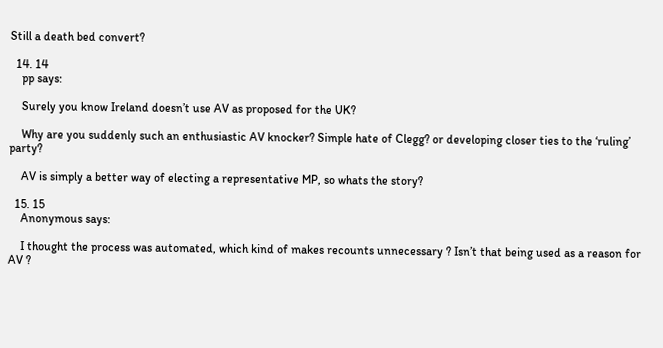Still a death bed convert?

  14. 14
    pp says:

    Surely you know Ireland doesn’t use AV as proposed for the UK?

    Why are you suddenly such an enthusiastic AV knocker? Simple hate of Clegg? or developing closer ties to the ‘ruling’ party?

    AV is simply a better way of electing a representative MP, so whats the story?

  15. 15
    Anonymous says:

    I thought the process was automated, which kind of makes recounts unnecessary ? Isn’t that being used as a reason for AV ?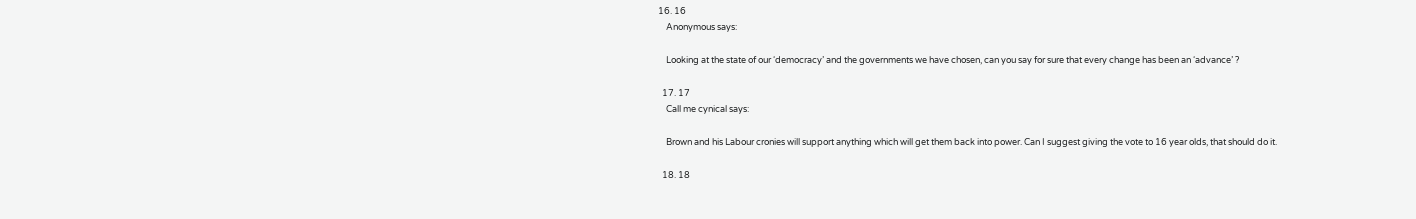16. 16
    Anonymous says:

    Looking at the state of our ‘democracy’ and the governments we have chosen, can you say for sure that every change has been an ‘advance’ ?

  17. 17
    Call me cynical says:

    Brown and his Labour cronies will support anything which will get them back into power. Can I suggest giving the vote to 16 year olds, that should do it.

  18. 18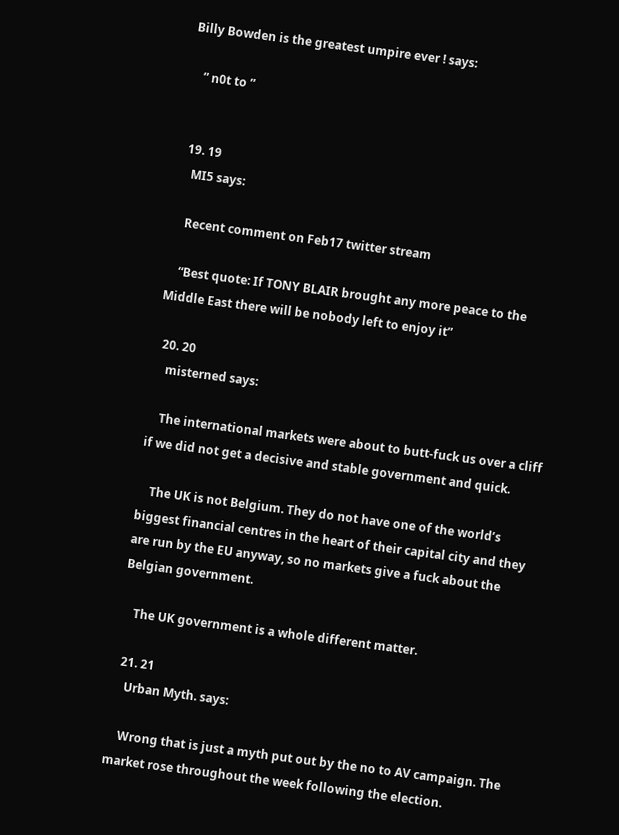Billy Bowden is the greatest umpire ever ! says:

    ” n0t to ”


  19. 19
    MI5 says:

    Recent comment on Feb17 twitter stream

    “Best quote: If TONY BLAIR brought any more peace to the Middle East there will be nobody left to enjoy it”

  20. 20
    misterned says:

    The international markets were about to butt-fuck us over a cliff if we did not get a decisive and stable government and quick.

    The UK is not Belgium. They do not have one of the world’s biggest financial centres in the heart of their capital city and they are run by the EU anyway, so no markets give a fuck about the Belgian government.

    The UK government is a whole different matter.

  21. 21
    Urban Myth. says:

    Wrong that is just a myth put out by the no to AV campaign. The market rose throughout the week following the election.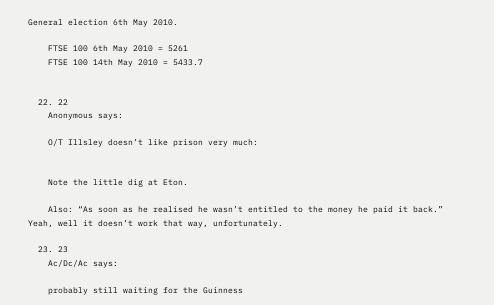General election 6th May 2010.

    FTSE 100 6th May 2010 = 5261
    FTSE 100 14th May 2010 = 5433.7


  22. 22
    Anonymous says:

    O/T Illsley doesn’t like prison very much:


    Note the little dig at Eton.

    Also: “As soon as he realised he wasn’t entitled to the money he paid it back.” Yeah, well it doesn’t work that way, unfortunately.

  23. 23
    Ac/Dc/Ac says:

    probably still waiting for the Guinness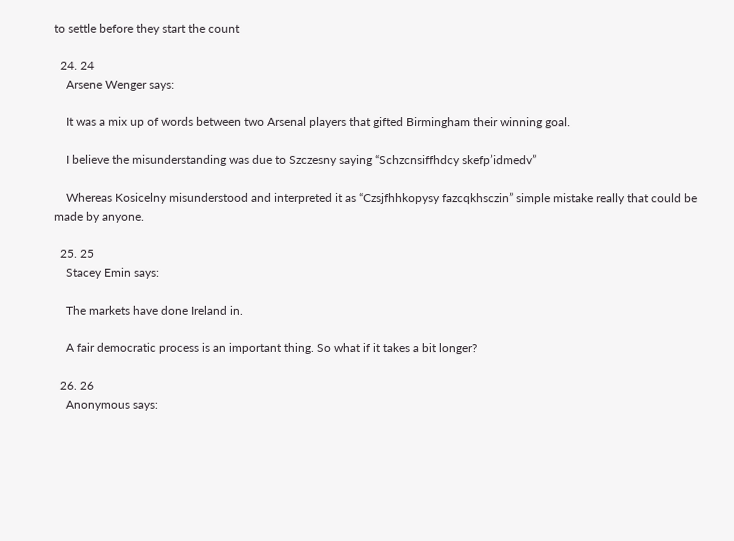to settle before they start the count

  24. 24
    Arsene Wenger says:

    It was a mix up of words between two Arsenal players that gifted Birmingham their winning goal.

    I believe the misunderstanding was due to Szczesny saying “Schzcnsiffhdcy skefp’idmedv”

    Whereas Kosicelny misunderstood and interpreted it as “Czsjfhhkopysy fazcqkhsczin” simple mistake really that could be made by anyone.

  25. 25
    Stacey Emin says:

    The markets have done Ireland in.

    A fair democratic process is an important thing. So what if it takes a bit longer?

  26. 26
    Anonymous says: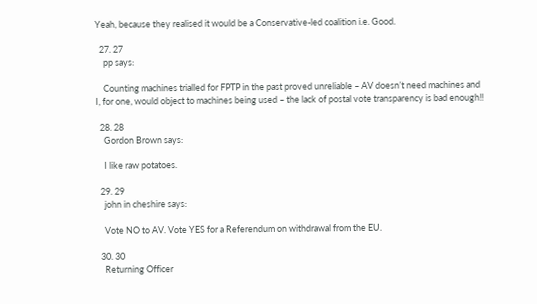Yeah, because they realised it would be a Conservative-led coalition i.e. Good.

  27. 27
    pp says:

    Counting machines trialled for FPTP in the past proved unreliable – AV doesn’t need machines and I, for one, would object to machines being used – the lack of postal vote transparency is bad enough!!

  28. 28
    Gordon Brown says:

    I like raw potatoes.

  29. 29
    john in cheshire says:

    Vote NO to AV. Vote YES for a Referendum on withdrawal from the EU.

  30. 30
    Returning Officer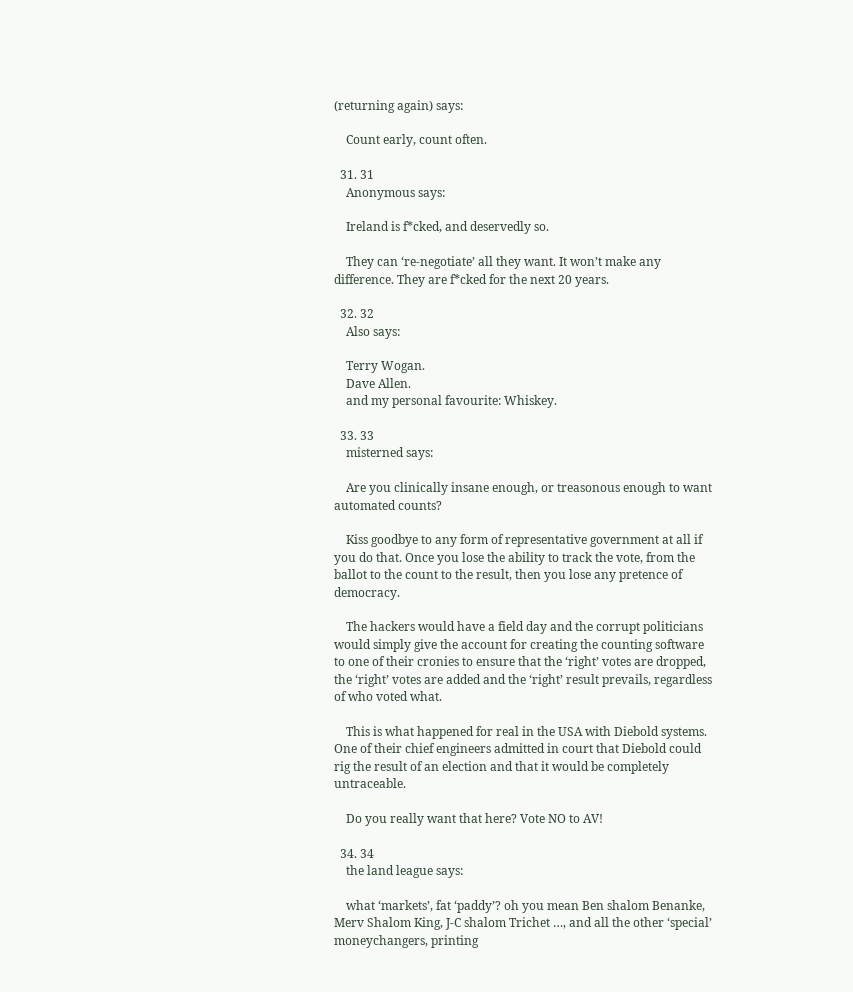(returning again) says:

    Count early, count often.

  31. 31
    Anonymous says:

    Ireland is f*cked, and deservedly so.

    They can ‘re-negotiate’ all they want. It won’t make any difference. They are f*cked for the next 20 years.

  32. 32
    Also says:

    Terry Wogan.
    Dave Allen.
    and my personal favourite: Whiskey.

  33. 33
    misterned says:

    Are you clinically insane enough, or treasonous enough to want automated counts?

    Kiss goodbye to any form of representative government at all if you do that. Once you lose the ability to track the vote, from the ballot to the count to the result, then you lose any pretence of democracy.

    The hackers would have a field day and the corrupt politicians would simply give the account for creating the counting software to one of their cronies to ensure that the ‘right’ votes are dropped, the ‘right’ votes are added and the ‘right’ result prevails, regardless of who voted what.

    This is what happened for real in the USA with Diebold systems. One of their chief engineers admitted in court that Diebold could rig the result of an election and that it would be completely untraceable.

    Do you really want that here? Vote NO to AV!

  34. 34
    the land league says:

    what ‘markets’, fat ‘paddy’? oh you mean Ben shalom Benanke, Merv Shalom King, J-C shalom Trichet …, and all the other ‘special’ moneychangers, printing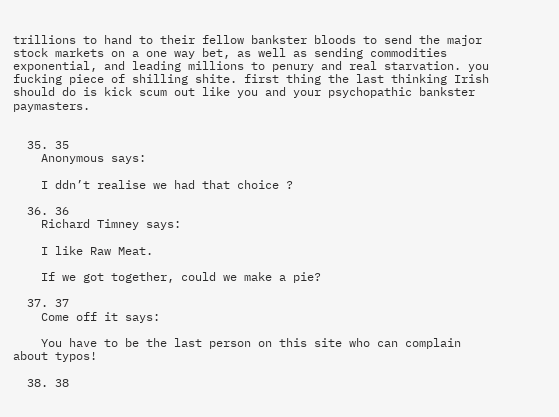trillions to hand to their fellow bankster bloods to send the major stock markets on a one way bet, as well as sending commodities exponential, and leading millions to penury and real starvation. you fucking piece of shilling shite. first thing the last thinking Irish should do is kick scum out like you and your psychopathic bankster paymasters.


  35. 35
    Anonymous says:

    I ddn’t realise we had that choice ?

  36. 36
    Richard Timney says:

    I like Raw Meat.

    If we got together, could we make a pie?

  37. 37
    Come off it says:

    You have to be the last person on this site who can complain about typos!

  38. 38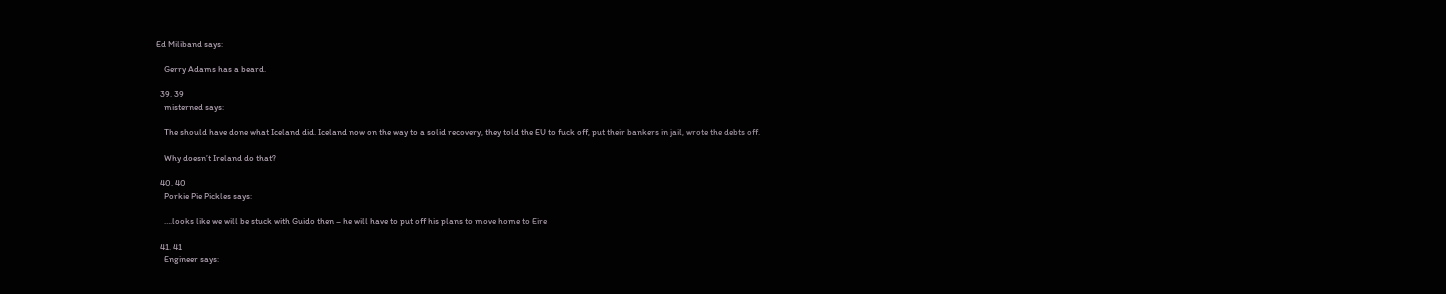Ed Miliband says:

    Gerry Adams has a beard.

  39. 39
    misterned says:

    The should have done what Iceland did. Iceland now on the way to a solid recovery, they told the EU to fuck off, put their bankers in jail, wrote the debts off.

    Why doesn’t Ireland do that?

  40. 40
    Porkie Pie Pickles says:

    ….looks like we will be stuck with Guido then – he will have to put off his plans to move home to Eire

  41. 41
    Engineer says: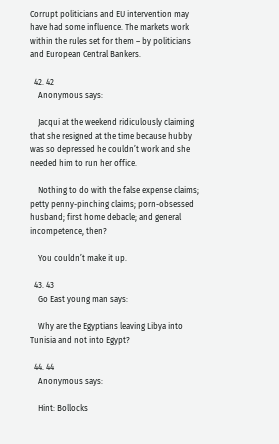Corrupt politicians and EU intervention may have had some influence. The markets work within the rules set for them – by politicians and European Central Bankers.

  42. 42
    Anonymous says:

    Jacqui at the weekend ridiculously claiming that she resigned at the time because hubby was so depressed he couldn’t work and she needed him to run her office.

    Nothing to do with the false expense claims; petty penny-pinching claims; porn-obsessed husband; first home debacle; and general incompetence, then?

    You couldn’t make it up.

  43. 43
    Go East young man says:

    Why are the Egyptians leaving Libya into Tunisia and not into Egypt?

  44. 44
    Anonymous says:

    Hint: Bollocks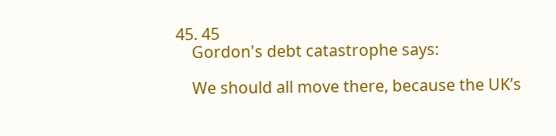45. 45
    Gordon's debt catastrophe says:

    We should all move there, because the UK’s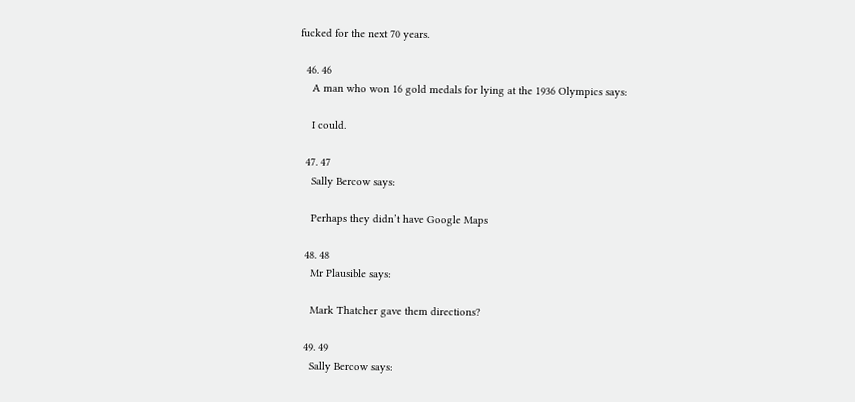fucked for the next 70 years.

  46. 46
    A man who won 16 gold medals for lying at the 1936 Olympics says:

    I could.

  47. 47
    Sally Bercow says:

    Perhaps they didn’t have Google Maps

  48. 48
    Mr Plausible says:

    Mark Thatcher gave them directions?

  49. 49
    Sally Bercow says: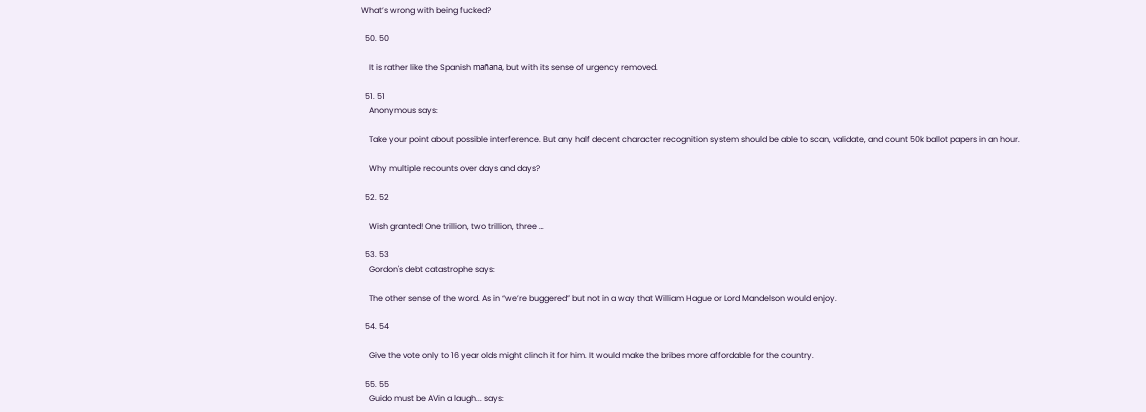What’s wrong with being fucked?

  50. 50

    It is rather like the Spanish mañana, but with its sense of urgency removed.

  51. 51
    Anonymous says:

    Take your point about possible interference. But any half decent character recognition system should be able to scan, validate, and count 50k ballot papers in an hour.

    Why multiple recounts over days and days?

  52. 52

    Wish granted! One trillion, two trillion, three …

  53. 53
    Gordon's debt catastrophe says:

    The other sense of the word. As in “we’re buggered” but not in a way that William Hague or Lord Mandelson would enjoy.

  54. 54

    Give the vote only to 16 year olds might clinch it for him. It would make the bribes more affordable for the country.

  55. 55
    Guido must be AVin a laugh... says: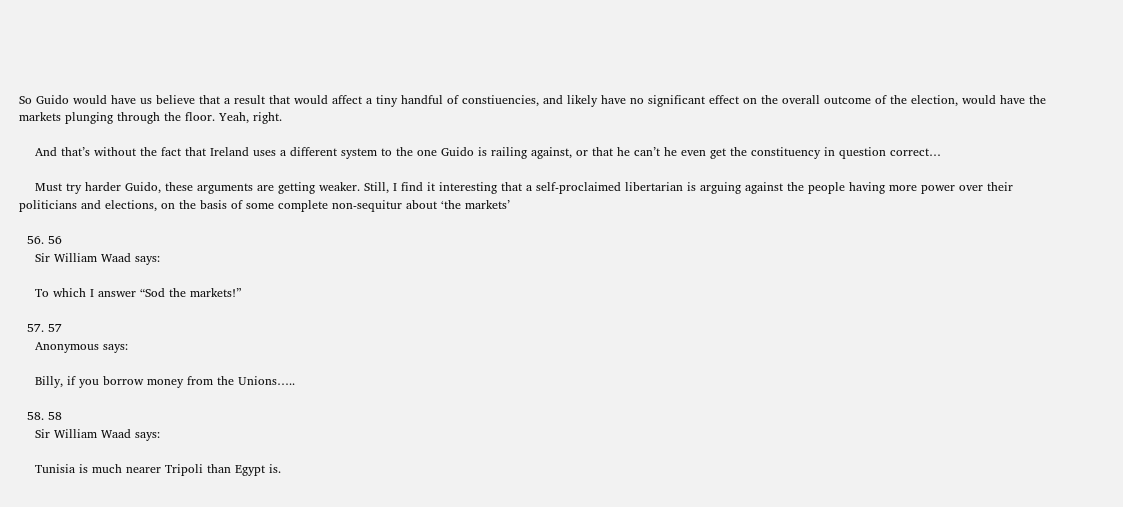So Guido would have us believe that a result that would affect a tiny handful of constiuencies, and likely have no significant effect on the overall outcome of the election, would have the markets plunging through the floor. Yeah, right.

    And that’s without the fact that Ireland uses a different system to the one Guido is railing against, or that he can’t he even get the constituency in question correct…

    Must try harder Guido, these arguments are getting weaker. Still, I find it interesting that a self-proclaimed libertarian is arguing against the people having more power over their politicians and elections, on the basis of some complete non-sequitur about ‘the markets’

  56. 56
    Sir William Waad says:

    To which I answer “Sod the markets!”

  57. 57
    Anonymous says:

    Billy, if you borrow money from the Unions…..

  58. 58
    Sir William Waad says:

    Tunisia is much nearer Tripoli than Egypt is.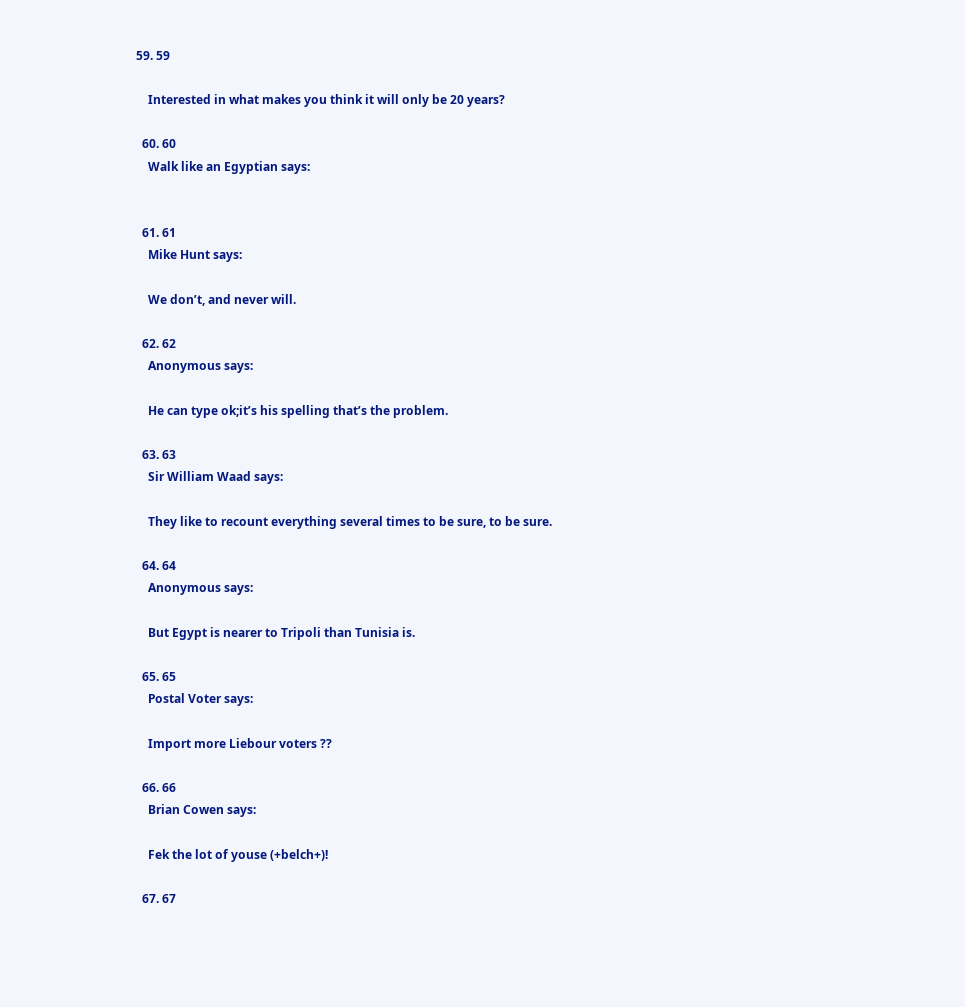59. 59

    Interested in what makes you think it will only be 20 years?

  60. 60
    Walk like an Egyptian says:


  61. 61
    Mike Hunt says:

    We don’t, and never will.

  62. 62
    Anonymous says:

    He can type ok;it’s his spelling that’s the problem.

  63. 63
    Sir William Waad says:

    They like to recount everything several times to be sure, to be sure.

  64. 64
    Anonymous says:

    But Egypt is nearer to Tripoli than Tunisia is.

  65. 65
    Postal Voter says:

    Import more Liebour voters ??

  66. 66
    Brian Cowen says:

    Fek the lot of youse (+belch+)!

  67. 67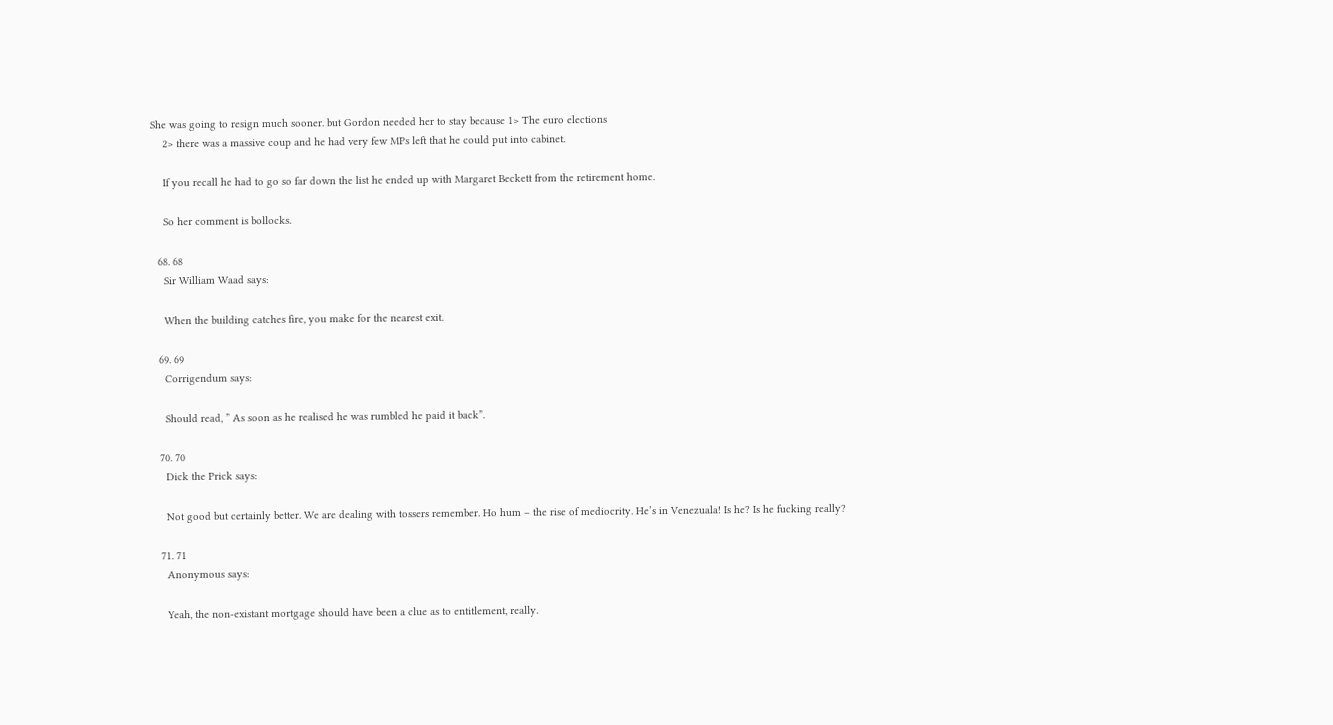She was going to resign much sooner. but Gordon needed her to stay because 1> The euro elections
    2> there was a massive coup and he had very few MPs left that he could put into cabinet.

    If you recall he had to go so far down the list he ended up with Margaret Beckett from the retirement home.

    So her comment is bollocks.

  68. 68
    Sir William Waad says:

    When the building catches fire, you make for the nearest exit.

  69. 69
    Corrigendum says:

    Should read, ” As soon as he realised he was rumbled he paid it back”.

  70. 70
    Dick the Prick says:

    Not good but certainly better. We are dealing with tossers remember. Ho hum – the rise of mediocrity. He’s in Venezuala! Is he? Is he fucking really?

  71. 71
    Anonymous says:

    Yeah, the non-existant mortgage should have been a clue as to entitlement, really.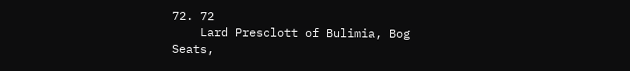72. 72
    Lard Presclott of Bulimia, Bog Seats,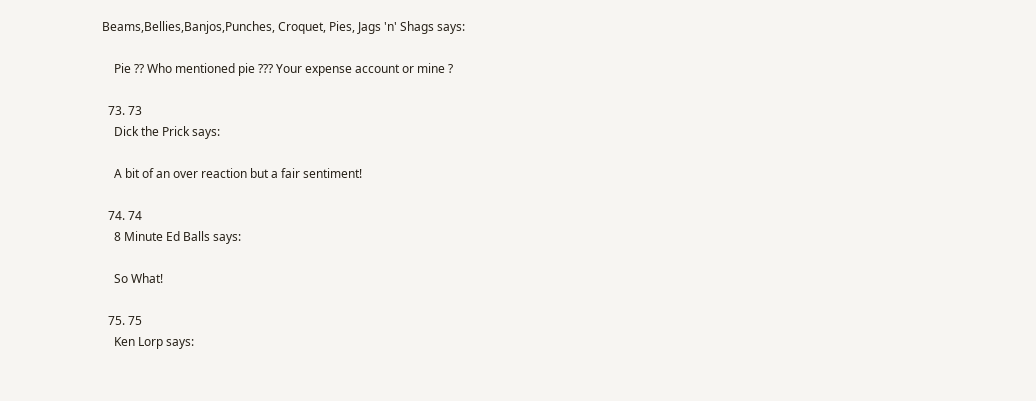Beams,Bellies,Banjos,Punches, Croquet, Pies, Jags 'n' Shags says:

    Pie ?? Who mentioned pie ??? Your expense account or mine ?

  73. 73
    Dick the Prick says:

    A bit of an over reaction but a fair sentiment!

  74. 74
    8 Minute Ed Balls says:

    So What!

  75. 75
    Ken Lorp says: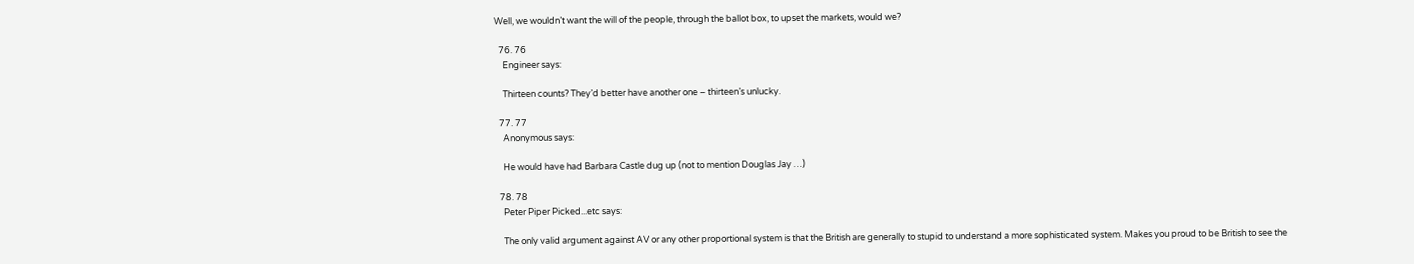Well, we wouldn’t want the will of the people, through the ballot box, to upset the markets, would we?

  76. 76
    Engineer says:

    Thirteen counts? They’d better have another one – thirteen’s unlucky.

  77. 77
    Anonymous says:

    He would have had Barbara Castle dug up (not to mention Douglas Jay …)

  78. 78
    Peter Piper Picked...etc says:

    The only valid argument against AV or any other proportional system is that the British are generally to stupid to understand a more sophisticated system. Makes you proud to be British to see the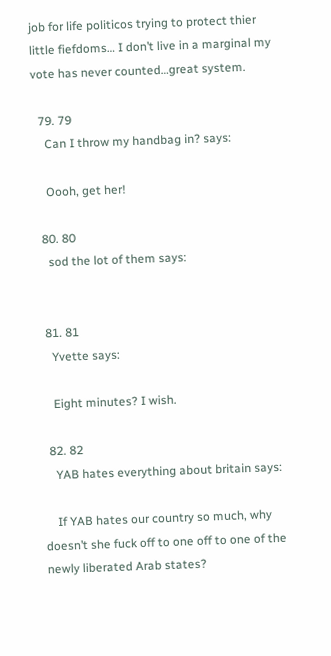job for life politicos trying to protect thier little fiefdoms… I don’t live in a marginal my vote has never counted…great system.

  79. 79
    Can I throw my handbag in? says:

    Oooh, get her!

  80. 80
    sod the lot of them says:


  81. 81
    Yvette says:

    Eight minutes? I wish.

  82. 82
    YAB hates everything about britain says:

    If YAB hates our country so much, why doesn’t she fuck off to one off to one of the newly liberated Arab states?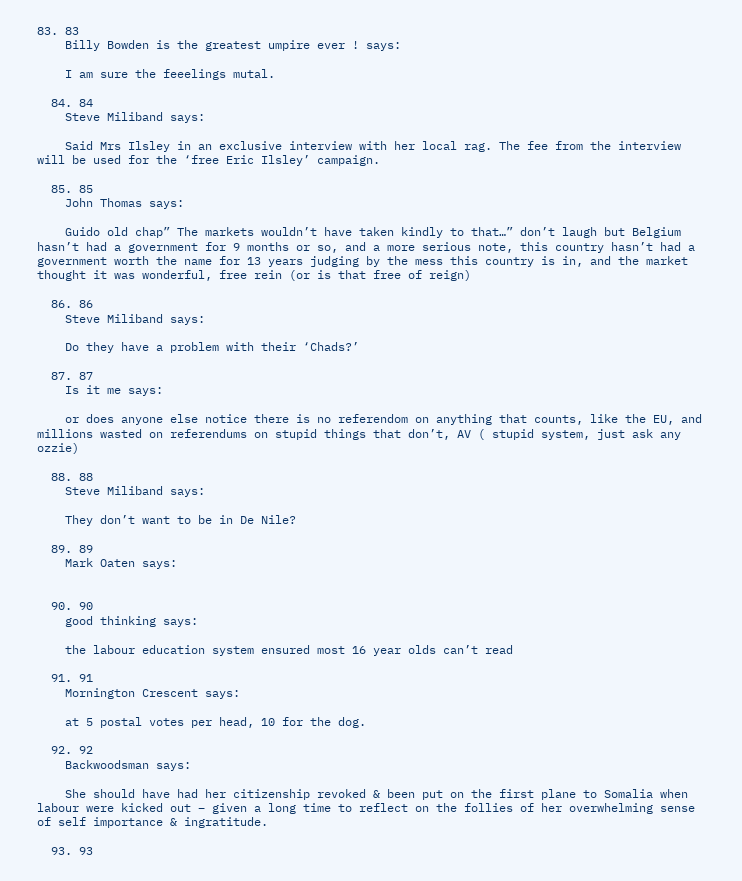83. 83
    Billy Bowden is the greatest umpire ever ! says:

    I am sure the feeelings mutal.

  84. 84
    Steve Miliband says:

    Said Mrs Ilsley in an exclusive interview with her local rag. The fee from the interview will be used for the ‘free Eric Ilsley’ campaign.

  85. 85
    John Thomas says:

    Guido old chap” The markets wouldn’t have taken kindly to that…” don’t laugh but Belgium hasn’t had a government for 9 months or so, and a more serious note, this country hasn’t had a government worth the name for 13 years judging by the mess this country is in, and the market thought it was wonderful, free rein (or is that free of reign)

  86. 86
    Steve Miliband says:

    Do they have a problem with their ‘Chads?’

  87. 87
    Is it me says:

    or does anyone else notice there is no referendom on anything that counts, like the EU, and millions wasted on referendums on stupid things that don’t, AV ( stupid system, just ask any ozzie)

  88. 88
    Steve Miliband says:

    They don’t want to be in De Nile?

  89. 89
    Mark Oaten says:


  90. 90
    good thinking says:

    the labour education system ensured most 16 year olds can’t read

  91. 91
    Mornington Crescent says:

    at 5 postal votes per head, 10 for the dog.

  92. 92
    Backwoodsman says:

    She should have had her citizenship revoked & been put on the first plane to Somalia when labour were kicked out – given a long time to reflect on the follies of her overwhelming sense of self importance & ingratitude.

  93. 93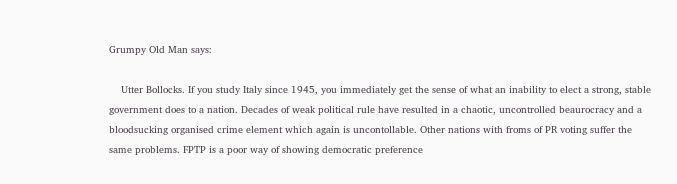Grumpy Old Man says:

    Utter Bollocks. If you study Italy since 1945, you immediately get the sense of what an inability to elect a strong, stable government does to a nation. Decades of weak political rule have resulted in a chaotic, uncontrolled beaurocracy and a bloodsucking organised crime element which again is uncontollable. Other nations with froms of PR voting suffer the same problems. FPTP is a poor way of showing democratic preference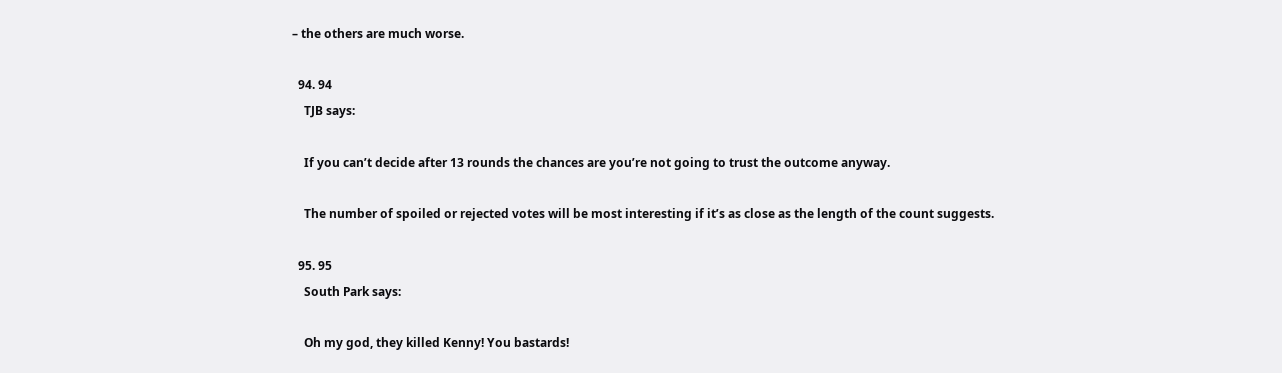– the others are much worse.

  94. 94
    TJB says:

    If you can’t decide after 13 rounds the chances are you’re not going to trust the outcome anyway.

    The number of spoiled or rejected votes will be most interesting if it’s as close as the length of the count suggests.

  95. 95
    South Park says:

    Oh my god, they killed Kenny! You bastards!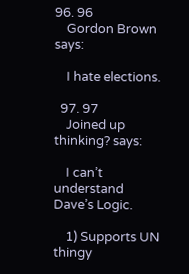96. 96
    Gordon Brown says:

    I hate elections.

  97. 97
    Joined up thinking? says:

    I can’t understand Dave’s Logic.

    1) Supports UN thingy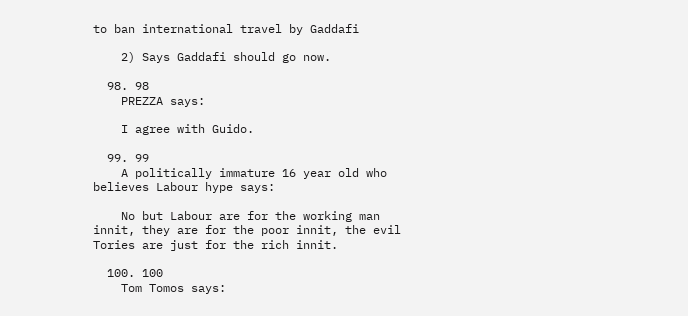to ban international travel by Gaddafi

    2) Says Gaddafi should go now.

  98. 98
    PREZZA says:

    I agree with Guido.

  99. 99
    A politically immature 16 year old who believes Labour hype says:

    No but Labour are for the working man innit, they are for the poor innit, the evil Tories are just for the rich innit.

  100. 100
    Tom Tomos says: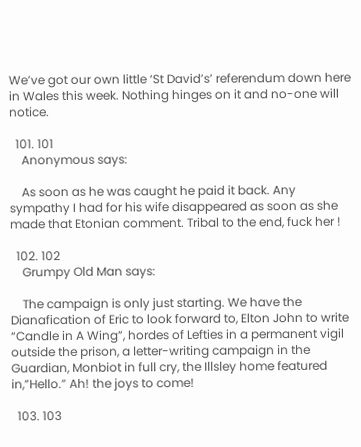We’ve got our own little ‘St David’s’ referendum down here in Wales this week. Nothing hinges on it and no-one will notice.

  101. 101
    Anonymous says:

    As soon as he was caught he paid it back. Any sympathy I had for his wife disappeared as soon as she made that Etonian comment. Tribal to the end, fuck her !

  102. 102
    Grumpy Old Man says:

    The campaign is only just starting. We have the Dianafication of Eric to look forward to, Elton John to write “Candle in A Wing”, hordes of Lefties in a permanent vigil outside the prison, a letter-writing campaign in the Guardian, Monbiot in full cry, the Illsley home featured in,”Hello.” Ah! the joys to come!

  103. 103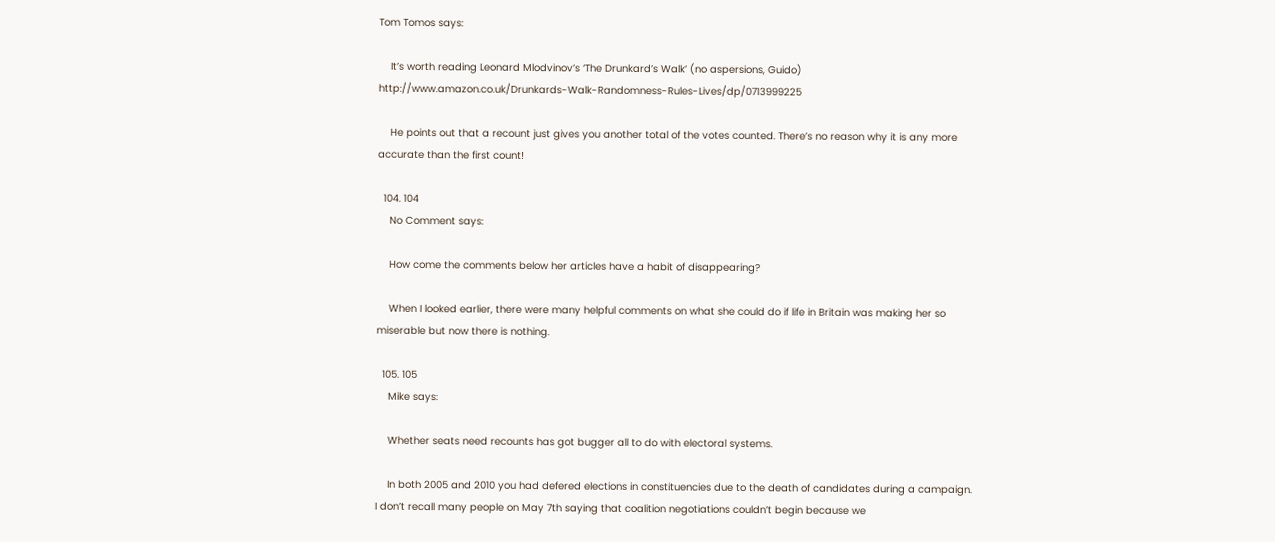Tom Tomos says:

    It’s worth reading Leonard Mlodvinov’s ‘The Drunkard’s Walk’ (no aspersions, Guido) http://www.amazon.co.uk/Drunkards-Walk-Randomness-Rules-Lives/dp/0713999225

    He points out that a recount just gives you another total of the votes counted. There’s no reason why it is any more accurate than the first count!

  104. 104
    No Comment says:

    How come the comments below her articles have a habit of disappearing?

    When I looked earlier, there were many helpful comments on what she could do if life in Britain was making her so miserable but now there is nothing.

  105. 105
    Mike says:

    Whether seats need recounts has got bugger all to do with electoral systems.

    In both 2005 and 2010 you had defered elections in constituencies due to the death of candidates during a campaign. I don’t recall many people on May 7th saying that coalition negotiations couldn’t begin because we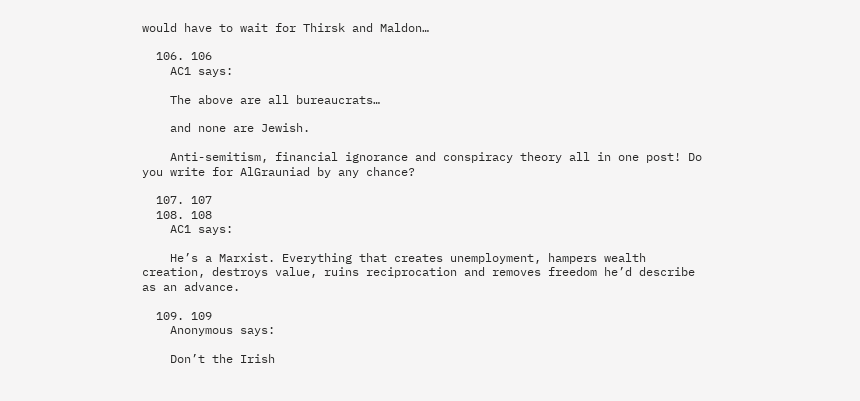would have to wait for Thirsk and Maldon…

  106. 106
    AC1 says:

    The above are all bureaucrats…

    and none are Jewish.

    Anti-semitism, financial ignorance and conspiracy theory all in one post! Do you write for AlGrauniad by any chance?

  107. 107
  108. 108
    AC1 says:

    He’s a Marxist. Everything that creates unemployment, hampers wealth creation, destroys value, ruins reciprocation and removes freedom he’d describe as an advance.

  109. 109
    Anonymous says:

    Don’t the Irish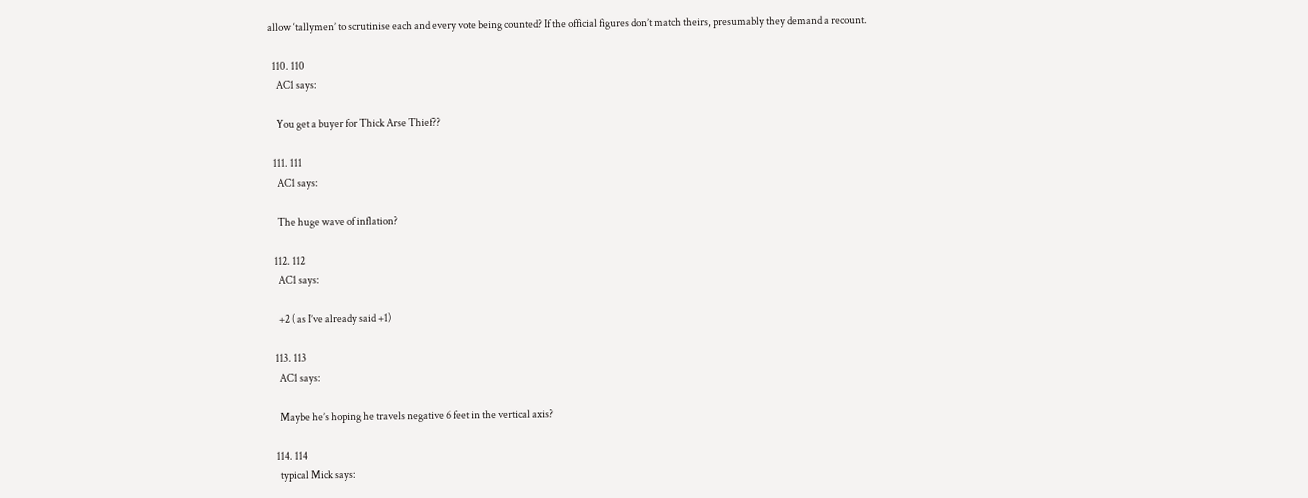allow ‘tallymen’ to scrutinise each and every vote being counted? If the official figures don’t match theirs, presumably they demand a recount.

  110. 110
    AC1 says:

    You get a buyer for Thick Arse Thief??

  111. 111
    AC1 says:

    The huge wave of inflation?

  112. 112
    AC1 says:

    +2 ( as I’ve already said +1)

  113. 113
    AC1 says:

    Maybe he’s hoping he travels negative 6 feet in the vertical axis?

  114. 114
    typical Mick says: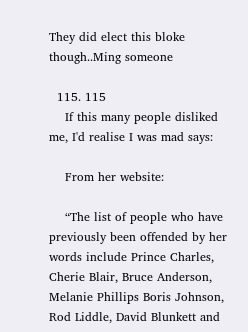They did elect this bloke though..Ming someone

  115. 115
    If this many people disliked me, I'd realise I was mad says:

    From her website:

    “The list of people who have previously been offended by her words include Prince Charles, Cherie Blair, Bruce Anderson, Melanie Phillips Boris Johnson, Rod Liddle, David Blunkett and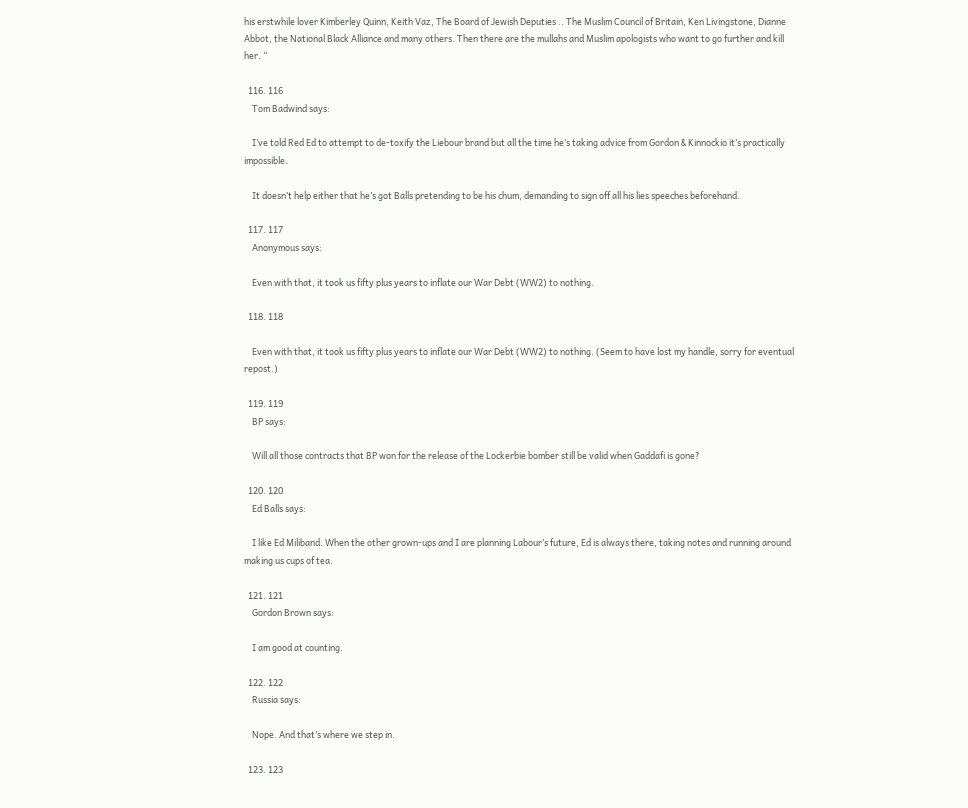his erstwhile lover Kimberley Quinn, Keith Vaz, The Board of Jewish Deputies .. The Muslim Council of Britain, Ken Livingstone, Dianne Abbot, the National Black Alliance and many others. Then there are the mullahs and Muslim apologists who want to go further and kill her. “

  116. 116
    Tom Badwind says:

    I’ve told Red Ed to attempt to de-toxify the Liebour brand but all the time he’s taking advice from Gordon & Kinnockio it’s practically impossible.

    It doesn’t help either that he’s got Balls pretending to be his chum, demanding to sign off all his lies speeches beforehand.

  117. 117
    Anonymous says:

    Even with that, it took us fifty plus years to inflate our War Debt (WW2) to nothing.

  118. 118

    Even with that, it took us fifty plus years to inflate our War Debt (WW2) to nothing. (Seem to have lost my handle, sorry for eventual repost.)

  119. 119
    BP says:

    Will all those contracts that BP won for the release of the Lockerbie bomber still be valid when Gaddafi is gone?

  120. 120
    Ed Balls says:

    I like Ed Miliband. When the other grown-ups and I are planning Labour’s future, Ed is always there, taking notes and running around making us cups of tea.

  121. 121
    Gordon Brown says:

    I am good at counting.

  122. 122
    Russia says:

    Nope. And that’s where we step in.

  123. 123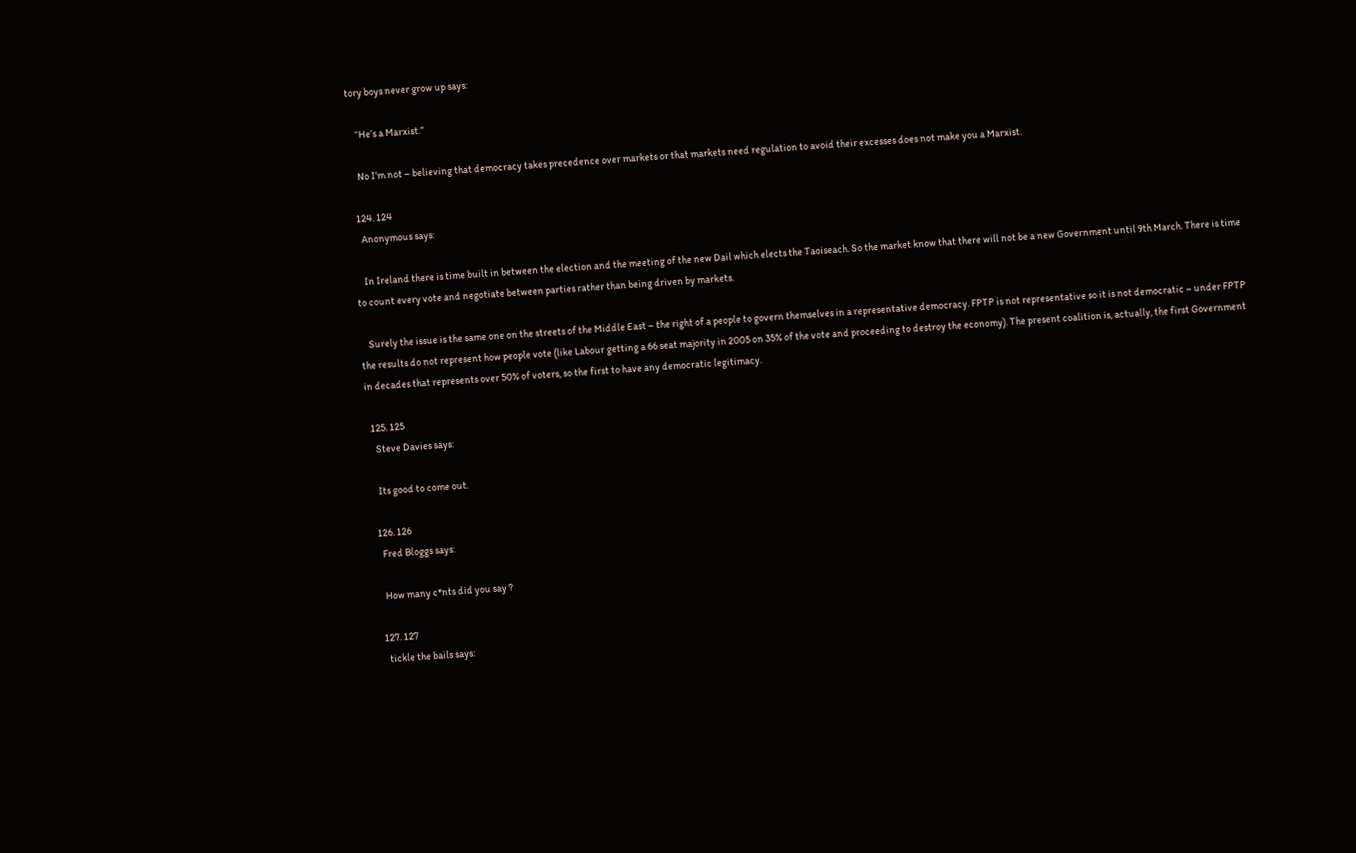tory boys never grow up says:

    “He’s a Marxist.”

    No I’m not – believing that democracy takes precedence over markets or that markets need regulation to avoid their excesses does not make you a Marxist.

  124. 124
    Anonymous says:

    In Ireland there is time built in between the election and the meeting of the new Dail which elects the Taoiseach. So the market know that there will not be a new Government until 9th March. There is time to count every vote and negotiate between parties rather than being driven by markets.

    Surely the issue is the same one on the streets of the Middle East – the right of a people to govern themselves in a representative democracy. FPTP is not representative so it is not democratic – under FPTP the results do not represent how people vote (like Labour getting a 66 seat majority in 2005 on 35% of the vote and proceeding to destroy the economy). The present coalition is, actually, the first Government in decades that represents over 50% of voters, so the first to have any democratic legitimacy.

  125. 125
    Steve Davies says:

    Its good to come out.

  126. 126
    Fred Bloggs says:

    How many c*nts did you say ?

  127. 127
    tickle the bails says: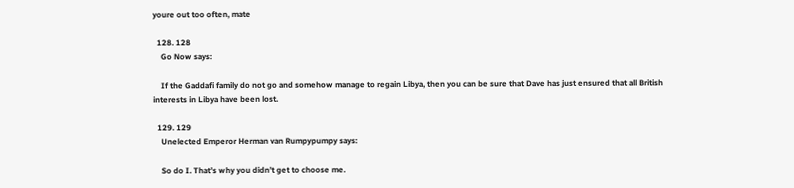youre out too often, mate

  128. 128
    Go Now says:

    If the Gaddafi family do not go and somehow manage to regain Libya, then you can be sure that Dave has just ensured that all British interests in Libya have been lost.

  129. 129
    Unelected Emperor Herman van Rumpypumpy says:

    So do I. That’s why you didn’t get to choose me.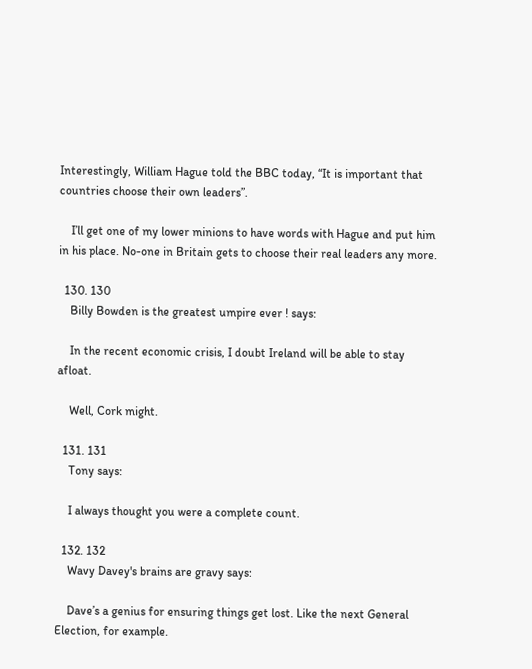Interestingly, William Hague told the BBC today, “It is important that countries choose their own leaders”.

    I’ll get one of my lower minions to have words with Hague and put him in his place. No-one in Britain gets to choose their real leaders any more.

  130. 130
    Billy Bowden is the greatest umpire ever ! says:

    In the recent economic crisis, I doubt Ireland will be able to stay afloat.

    Well, Cork might.

  131. 131
    Tony says:

    I always thought you were a complete count.

  132. 132
    Wavy Davey's brains are gravy says:

    Dave’s a genius for ensuring things get lost. Like the next General Election, for example.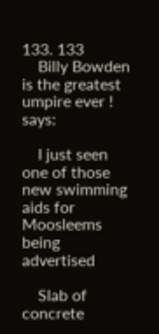133. 133
    Billy Bowden is the greatest umpire ever ! says:

    I just seen one of those new swimming aids for Moosleems being advertised

    Slab of concrete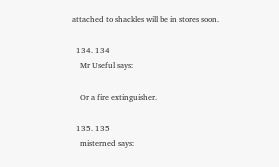attached to shackles will be in stores soon.

  134. 134
    Mr Useful says:

    Or a fire extinguisher.

  135. 135
    misterned says: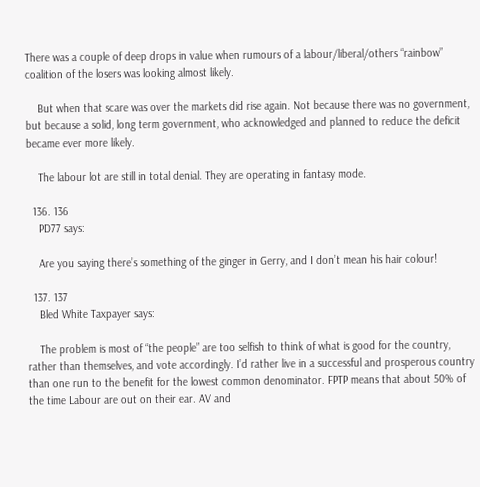There was a couple of deep drops in value when rumours of a labour/liberal/others “rainbow” coalition of the losers was looking almost likely.

    But when that scare was over the markets did rise again. Not because there was no government, but because a solid, long term government, who acknowledged and planned to reduce the deficit became ever more likely.

    The labour lot are still in total denial. They are operating in fantasy mode.

  136. 136
    PD77 says:

    Are you saying there’s something of the ginger in Gerry, and I don’t mean his hair colour!

  137. 137
    Bled White Taxpayer says:

    The problem is most of “the people” are too selfish to think of what is good for the country, rather than themselves, and vote accordingly. I’d rather live in a successful and prosperous country than one run to the benefit for the lowest common denominator. FPTP means that about 50% of the time Labour are out on their ear. AV and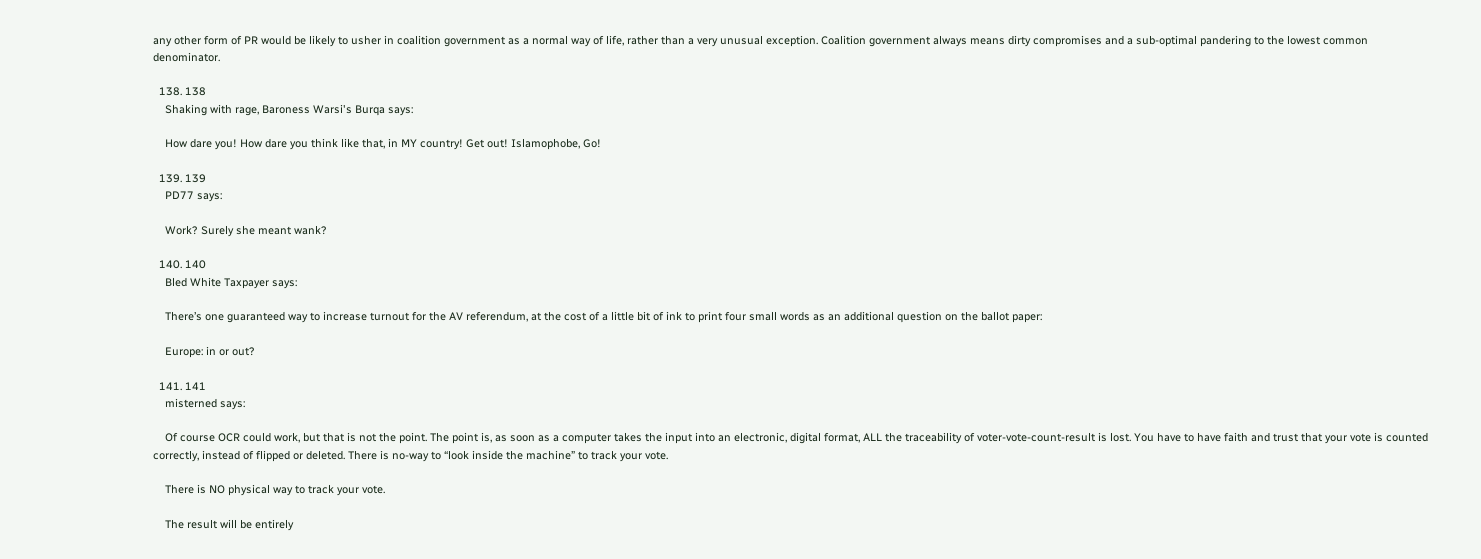any other form of PR would be likely to usher in coalition government as a normal way of life, rather than a very unusual exception. Coalition government always means dirty compromises and a sub-optimal pandering to the lowest common denominator.

  138. 138
    Shaking with rage, Baroness Warsi's Burqa says:

    How dare you! How dare you think like that, in MY country! Get out! Islamophobe, Go!

  139. 139
    PD77 says:

    Work? Surely she meant wank?

  140. 140
    Bled White Taxpayer says:

    There’s one guaranteed way to increase turnout for the AV referendum, at the cost of a little bit of ink to print four small words as an additional question on the ballot paper:

    Europe: in or out?

  141. 141
    misterned says:

    Of course OCR could work, but that is not the point. The point is, as soon as a computer takes the input into an electronic, digital format, ALL the traceability of voter-vote-count-result is lost. You have to have faith and trust that your vote is counted correctly, instead of flipped or deleted. There is no-way to “look inside the machine” to track your vote.

    There is NO physical way to track your vote.

    The result will be entirely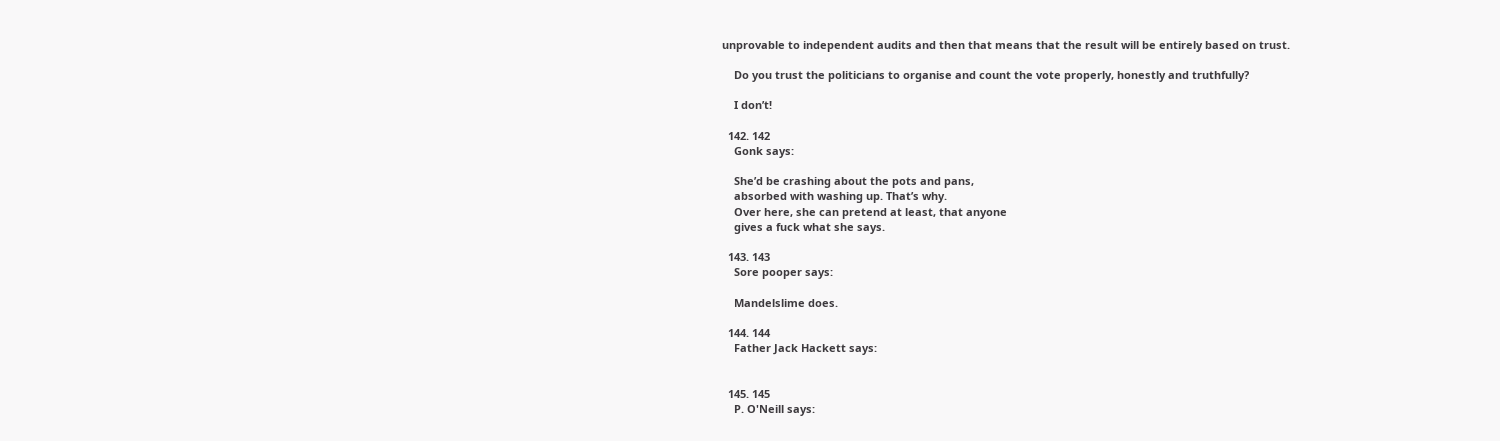unprovable to independent audits and then that means that the result will be entirely based on trust.

    Do you trust the politicians to organise and count the vote properly, honestly and truthfully?

    I don’t!

  142. 142
    Gonk says:

    She’d be crashing about the pots and pans,
    absorbed with washing up. That’s why.
    Over here, she can pretend at least, that anyone
    gives a fuck what she says.

  143. 143
    Sore pooper says:

    Mandelslime does.

  144. 144
    Father Jack Hackett says:


  145. 145
    P. O'Neill says: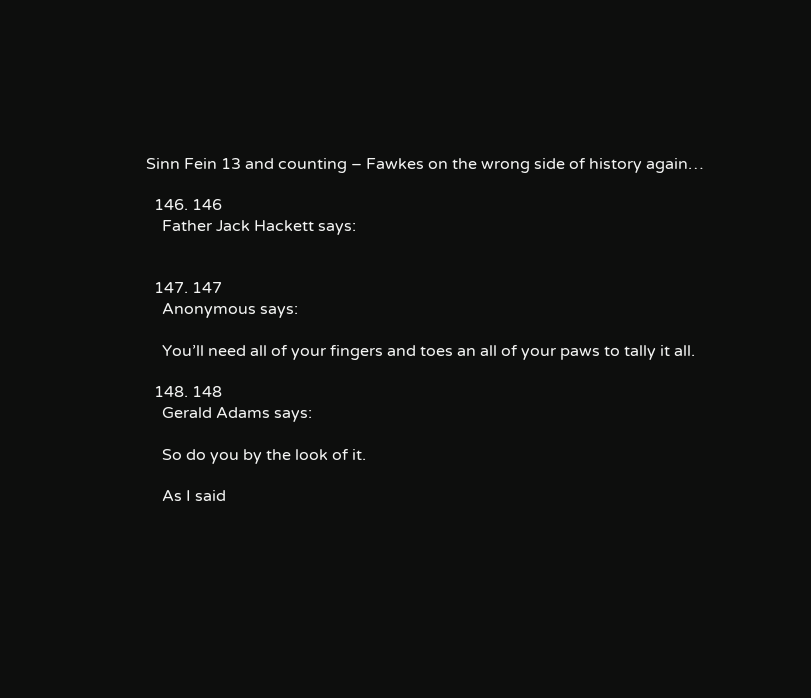Sinn Fein 13 and counting – Fawkes on the wrong side of history again…

  146. 146
    Father Jack Hackett says:


  147. 147
    Anonymous says:

    You’ll need all of your fingers and toes an all of your paws to tally it all.

  148. 148
    Gerald Adams says:

    So do you by the look of it.

    As I said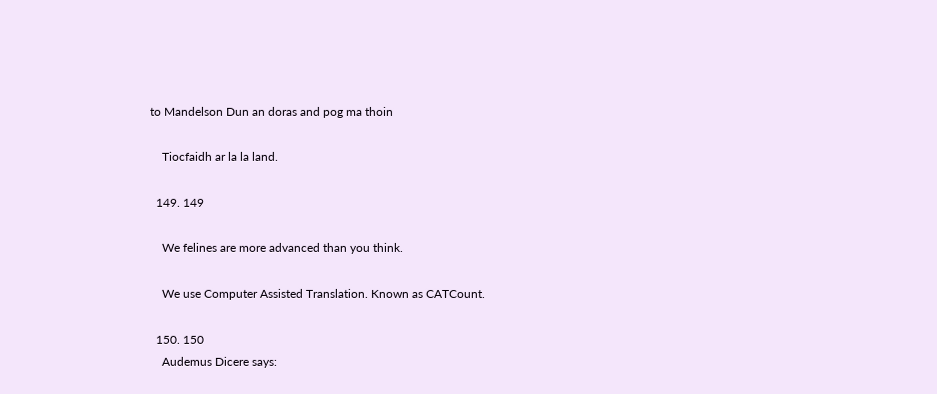to Mandelson Dun an doras and pog ma thoin

    Tiocfaidh ar la la land.

  149. 149

    We felines are more advanced than you think.

    We use Computer Assisted Translation. Known as CATCount.

  150. 150
    Audemus Dicere says: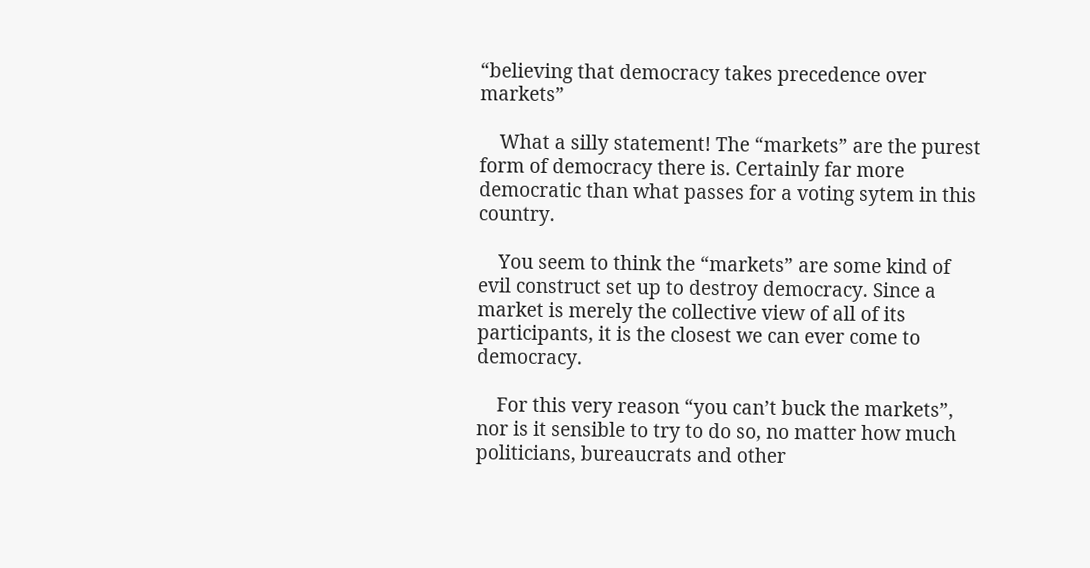“believing that democracy takes precedence over markets”

    What a silly statement! The “markets” are the purest form of democracy there is. Certainly far more democratic than what passes for a voting sytem in this country.

    You seem to think the “markets” are some kind of evil construct set up to destroy democracy. Since a market is merely the collective view of all of its participants, it is the closest we can ever come to democracy.

    For this very reason “you can’t buck the markets”, nor is it sensible to try to do so, no matter how much politicians, bureaucrats and other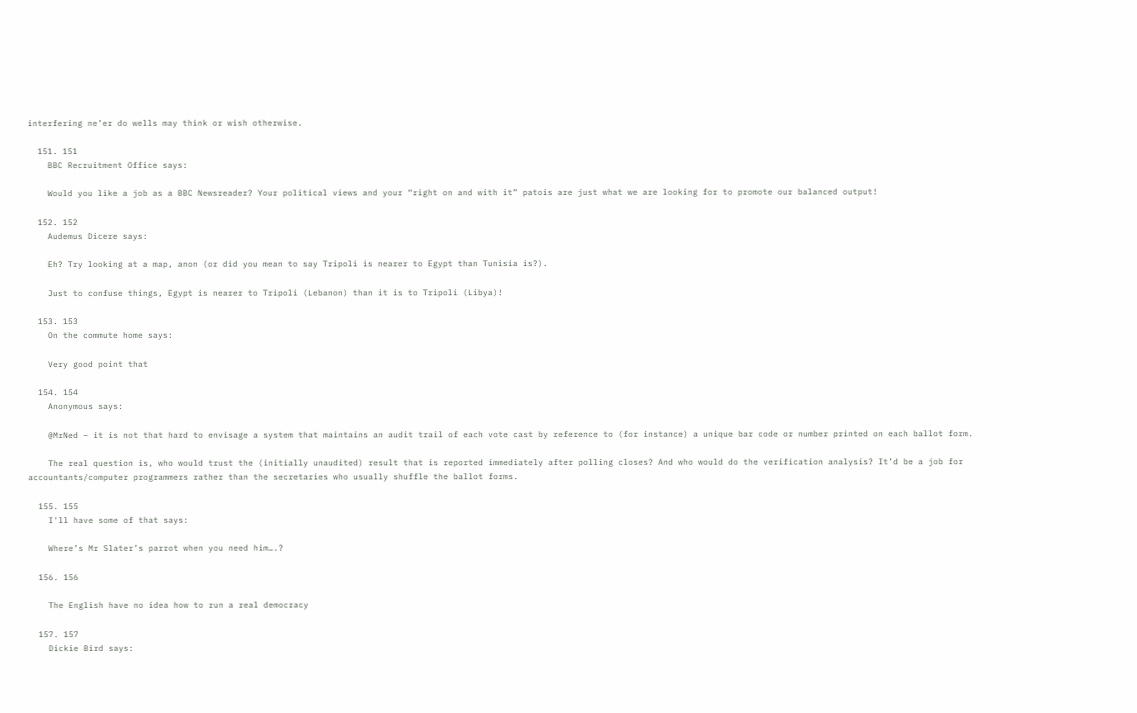interfering ne’er do wells may think or wish otherwise.

  151. 151
    BBC Recruitment Office says:

    Would you like a job as a BBC Newsreader? Your political views and your “right on and with it” patois are just what we are looking for to promote our balanced output!

  152. 152
    Audemus Dicere says:

    Eh? Try looking at a map, anon (or did you mean to say Tripoli is nearer to Egypt than Tunisia is?).

    Just to confuse things, Egypt is nearer to Tripoli (Lebanon) than it is to Tripoli (Libya)!

  153. 153
    On the commute home says:

    Very good point that

  154. 154
    Anonymous says:

    @MrNed – it is not that hard to envisage a system that maintains an audit trail of each vote cast by reference to (for instance) a unique bar code or number printed on each ballot form.

    The real question is, who would trust the (initially unaudited) result that is reported immediately after polling closes? And who would do the verification analysis? It’d be a job for accountants/computer programmers rather than the secretaries who usually shuffle the ballot forms.

  155. 155
    I'll have some of that says:

    Where’s Mr Slater’s parrot when you need him….?

  156. 156

    The English have no idea how to run a real democracy

  157. 157
    Dickie Bird says: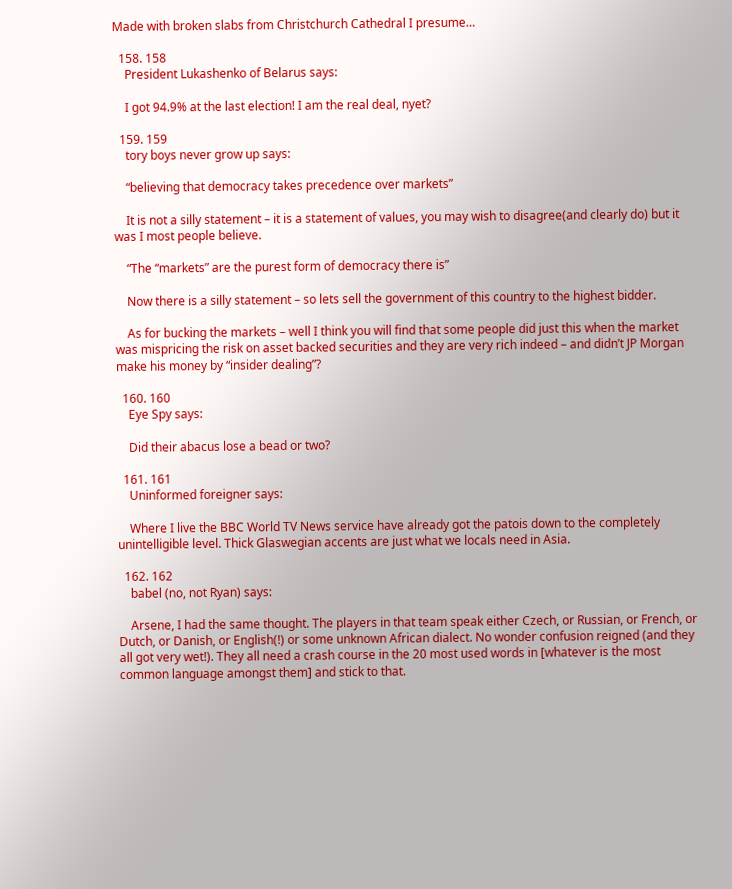Made with broken slabs from Christchurch Cathedral I presume…

  158. 158
    President Lukashenko of Belarus says:

    I got 94.9% at the last election! I am the real deal, nyet?

  159. 159
    tory boys never grow up says:

    “believing that democracy takes precedence over markets”

    It is not a silly statement – it is a statement of values, you may wish to disagree(and clearly do) but it was I most people believe.

    “The “markets” are the purest form of democracy there is”

    Now there is a silly statement – so lets sell the government of this country to the highest bidder.

    As for bucking the markets – well I think you will find that some people did just this when the market was mispricing the risk on asset backed securities and they are very rich indeed – and didn’t JP Morgan make his money by “insider dealing”?

  160. 160
    Eye Spy says:

    Did their abacus lose a bead or two?

  161. 161
    Uninformed foreigner says:

    Where I live the BBC World TV News service have already got the patois down to the completely unintelligible level. Thick Glaswegian accents are just what we locals need in Asia.

  162. 162
    babel (no, not Ryan) says:

    Arsene, I had the same thought. The players in that team speak either Czech, or Russian, or French, or Dutch, or Danish, or English(!) or some unknown African dialect. No wonder confusion reigned (and they all got very wet!). They all need a crash course in the 20 most used words in [whatever is the most common language amongst them] and stick to that.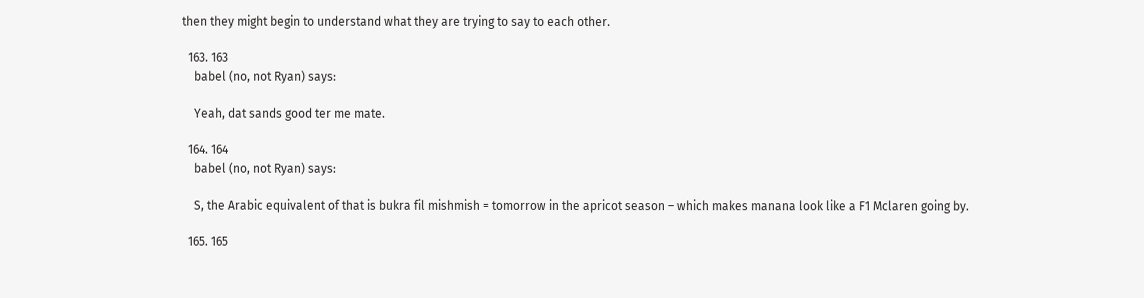then they might begin to understand what they are trying to say to each other.

  163. 163
    babel (no, not Ryan) says:

    Yeah, dat sands good ter me mate.

  164. 164
    babel (no, not Ryan) says:

    S, the Arabic equivalent of that is bukra fil mishmish = tomorrow in the apricot season – which makes manana look like a F1 Mclaren going by.

  165. 165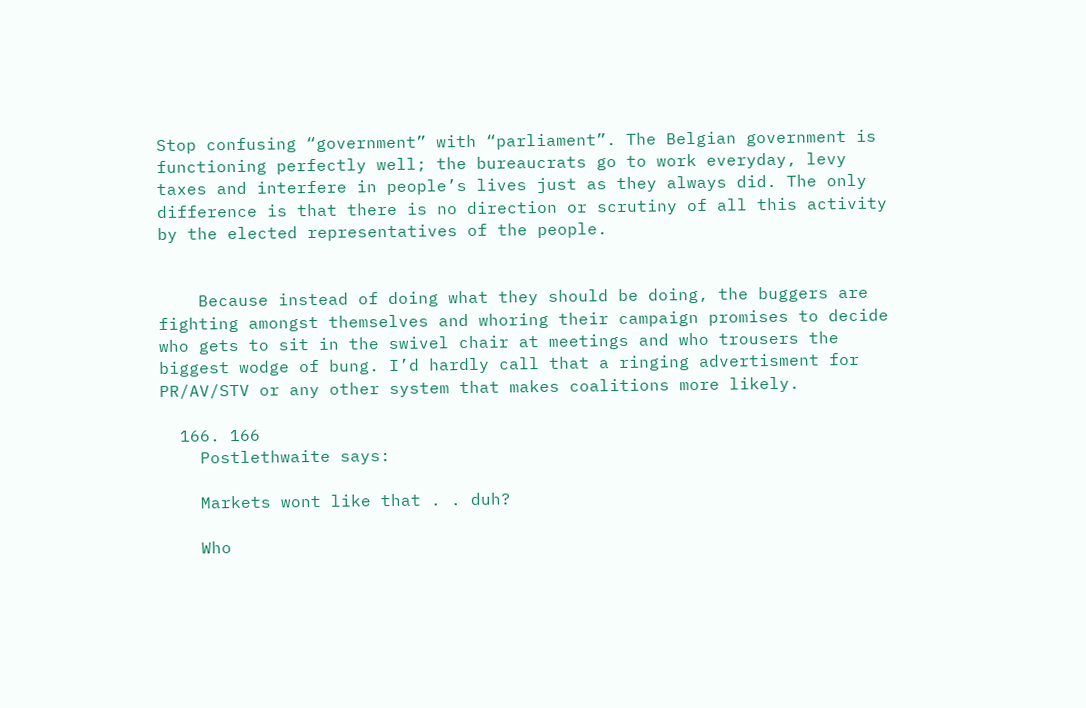Stop confusing “government” with “parliament”. The Belgian government is functioning perfectly well; the bureaucrats go to work everyday, levy taxes and interfere in people’s lives just as they always did. The only difference is that there is no direction or scrutiny of all this activity by the elected representatives of the people.


    Because instead of doing what they should be doing, the buggers are fighting amongst themselves and whoring their campaign promises to decide who gets to sit in the swivel chair at meetings and who trousers the biggest wodge of bung. I’d hardly call that a ringing advertisment for PR/AV/STV or any other system that makes coalitions more likely.

  166. 166
    Postlethwaite says:

    Markets wont like that . . duh?

    Who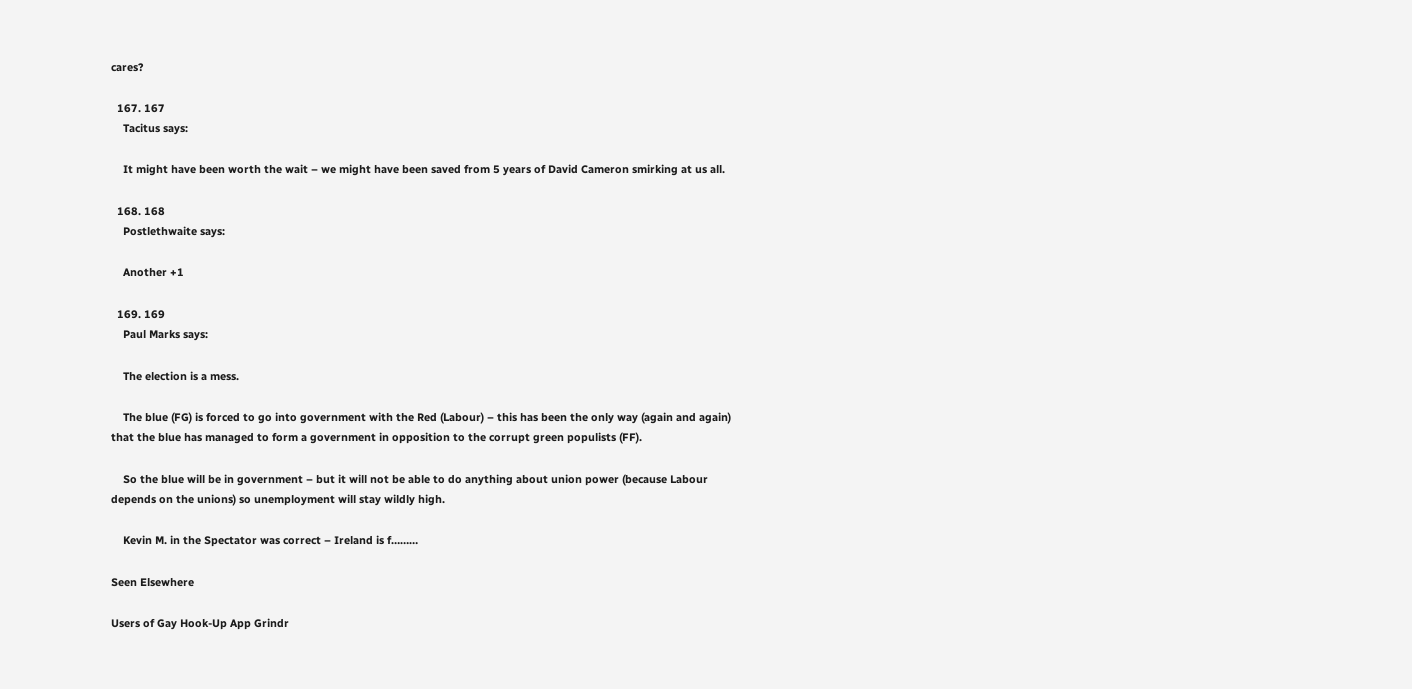cares?

  167. 167
    Tacitus says:

    It might have been worth the wait – we might have been saved from 5 years of David Cameron smirking at us all.

  168. 168
    Postlethwaite says:

    Another +1

  169. 169
    Paul Marks says:

    The election is a mess.

    The blue (FG) is forced to go into government with the Red (Labour) – this has been the only way (again and again) that the blue has managed to form a government in opposition to the corrupt green populists (FF).

    So the blue will be in government – but it will not be able to do anything about union power (because Labour depends on the unions) so unemployment will stay wildly high.

    Kevin M. in the Spectator was correct – Ireland is f………

Seen Elsewhere

Users of Gay Hook-Up App Grindr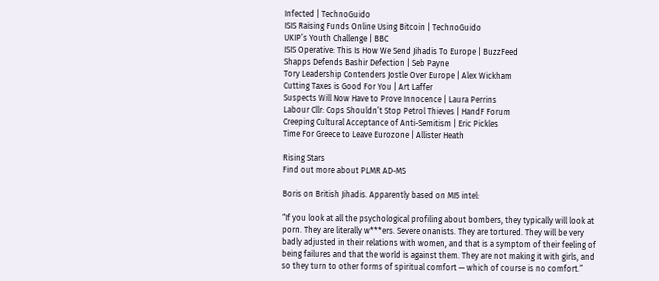Infected | TechnoGuido
ISIS Raising Funds Online Using Bitcoin | TechnoGuido
UKIP’s Youth Challenge | BBC
ISIS Operative: This Is How We Send Jihadis To Europe | BuzzFeed
Shapps Defends Bashir Defection | Seb Payne
Tory Leadership Contenders Jostle Over Europe | Alex Wickham
Cutting Taxes is Good For You | Art Laffer
Suspects Will Now Have to Prove Innocence | Laura Perrins
Labour Cllr: Cops Shouldn’t Stop Petrol Thieves | HandF Forum
Creeping Cultural Acceptance of Anti-Semitism | Eric Pickles
Time For Greece to Leave Eurozone | Allister Heath

Rising Stars
Find out more about PLMR AD-MS

Boris on British Jihadis. Apparently based on MI5 intel:

“If you look at all the psychological profiling about bombers, they typically will look at porn. They are literally w***ers. Severe onanists. They are tortured. They will be very badly adjusted in their relations with women, and that is a symptom of their feeling of being failures and that the world is against them. They are not making it with girls, and so they turn to other forms of spiritual comfort — which of course is no comfort.”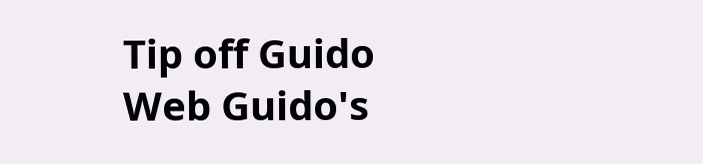Tip off Guido
Web Guido's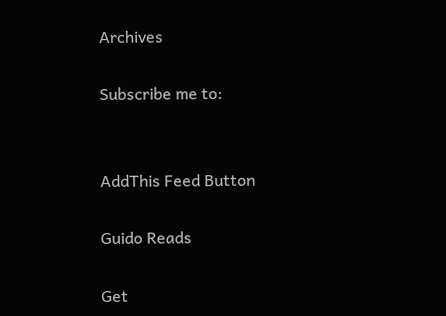Archives

Subscribe me to:


AddThis Feed Button

Guido Reads

Get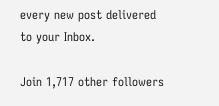every new post delivered to your Inbox.

Join 1,717 other followers